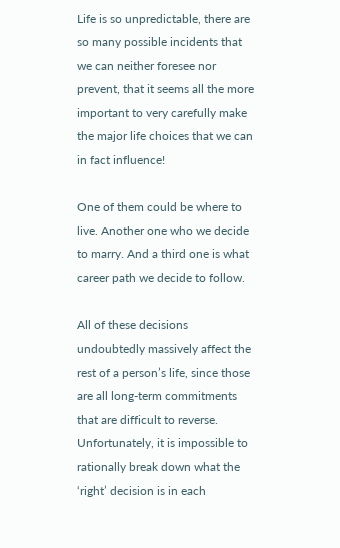Life is so unpredictable, there are so many possible incidents that we can neither foresee nor prevent, that it seems all the more important to very carefully make the major life choices that we can in fact influence!

One of them could be where to live. Another one who we decide to marry. And a third one is what career path we decide to follow.

All of these decisions undoubtedly massively affect the rest of a person’s life, since those are all long-term commitments that are difficult to reverse. Unfortunately, it is impossible to rationally break down what the ‘right’ decision is in each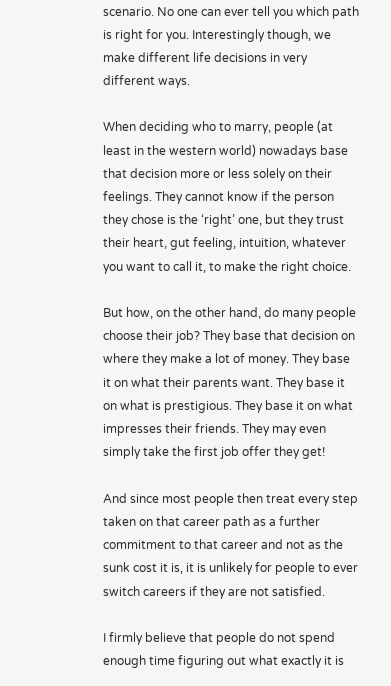scenario. No one can ever tell you which path is right for you. Interestingly though, we make different life decisions in very different ways.

When deciding who to marry, people (at least in the western world) nowadays base that decision more or less solely on their feelings. They cannot know if the person they chose is the ‘right’ one, but they trust their heart, gut feeling, intuition, whatever you want to call it, to make the right choice.

But how, on the other hand, do many people choose their job? They base that decision on where they make a lot of money. They base it on what their parents want. They base it on what is prestigious. They base it on what impresses their friends. They may even simply take the first job offer they get!

And since most people then treat every step taken on that career path as a further commitment to that career and not as the sunk cost it is, it is unlikely for people to ever switch careers if they are not satisfied.

I firmly believe that people do not spend enough time figuring out what exactly it is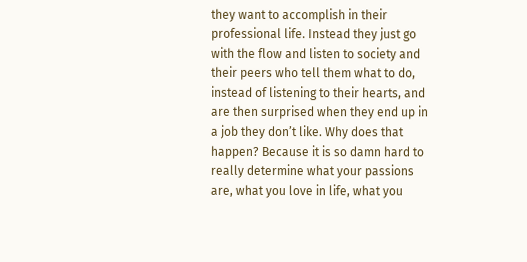they want to accomplish in their professional life. Instead they just go with the flow and listen to society and their peers who tell them what to do, instead of listening to their hearts, and are then surprised when they end up in a job they don’t like. Why does that happen? Because it is so damn hard to really determine what your passions are, what you love in life, what you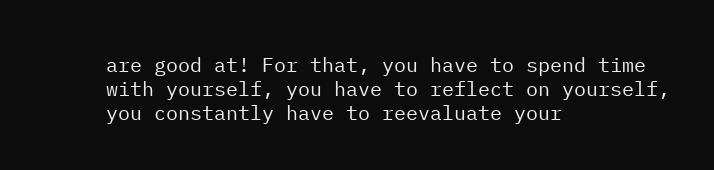are good at! For that, you have to spend time with yourself, you have to reflect on yourself, you constantly have to reevaluate your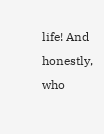life! And honestly, who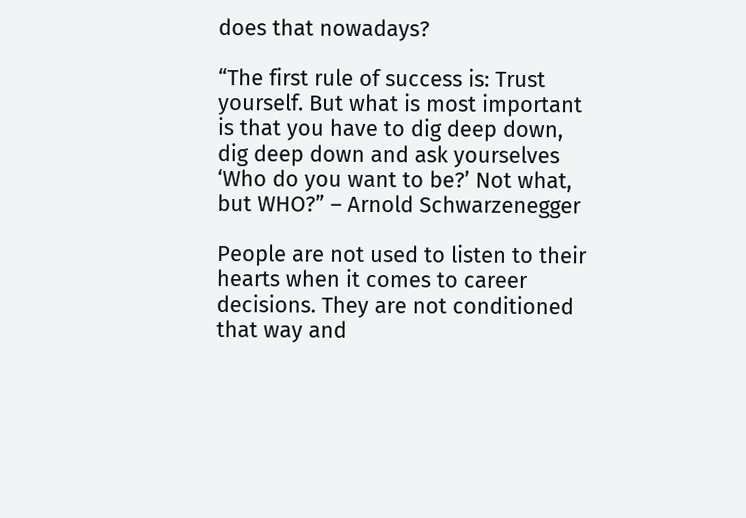does that nowadays?

“The first rule of success is: Trust yourself. But what is most important is that you have to dig deep down, dig deep down and ask yourselves ‘Who do you want to be?’ Not what, but WHO?” – Arnold Schwarzenegger

People are not used to listen to their hearts when it comes to career decisions. They are not conditioned that way and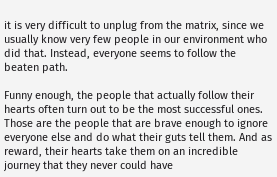it is very difficult to unplug from the matrix, since we usually know very few people in our environment who did that. Instead, everyone seems to follow the beaten path.

Funny enough, the people that actually follow their hearts often turn out to be the most successful ones. Those are the people that are brave enough to ignore everyone else and do what their guts tell them. And as reward, their hearts take them on an incredible journey that they never could have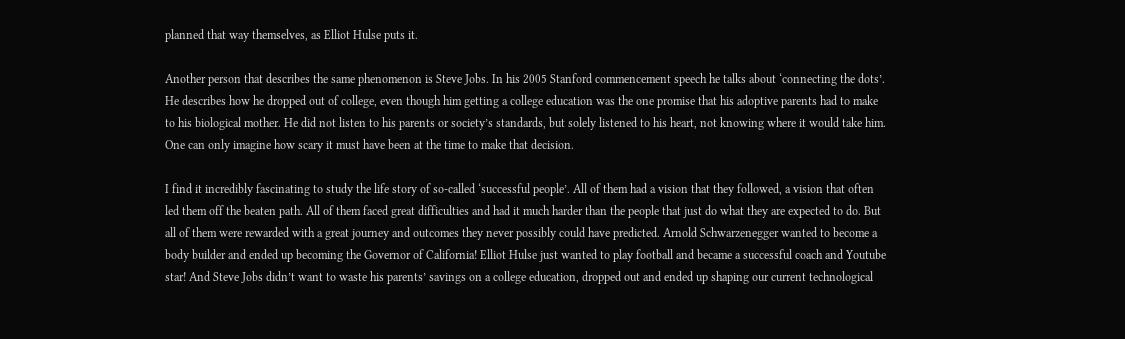planned that way themselves, as Elliot Hulse puts it.

Another person that describes the same phenomenon is Steve Jobs. In his 2005 Stanford commencement speech he talks about ‘connecting the dots’. He describes how he dropped out of college, even though him getting a college education was the one promise that his adoptive parents had to make to his biological mother. He did not listen to his parents or society’s standards, but solely listened to his heart, not knowing where it would take him. One can only imagine how scary it must have been at the time to make that decision.

I find it incredibly fascinating to study the life story of so-called ‘successful people’. All of them had a vision that they followed, a vision that often led them off the beaten path. All of them faced great difficulties and had it much harder than the people that just do what they are expected to do. But all of them were rewarded with a great journey and outcomes they never possibly could have predicted. Arnold Schwarzenegger wanted to become a body builder and ended up becoming the Governor of California! Elliot Hulse just wanted to play football and became a successful coach and Youtube star! And Steve Jobs didn’t want to waste his parents’ savings on a college education, dropped out and ended up shaping our current technological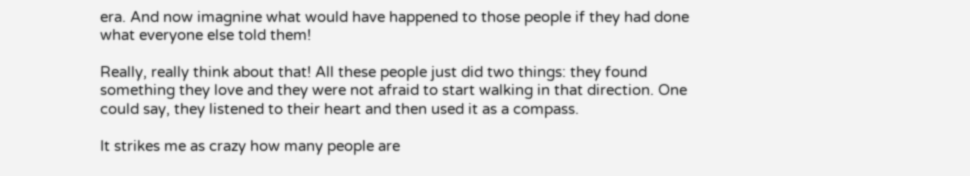era. And now imagnine what would have happened to those people if they had done what everyone else told them!

Really, really think about that! All these people just did two things: they found something they love and they were not afraid to start walking in that direction. One could say, they listened to their heart and then used it as a compass.

It strikes me as crazy how many people are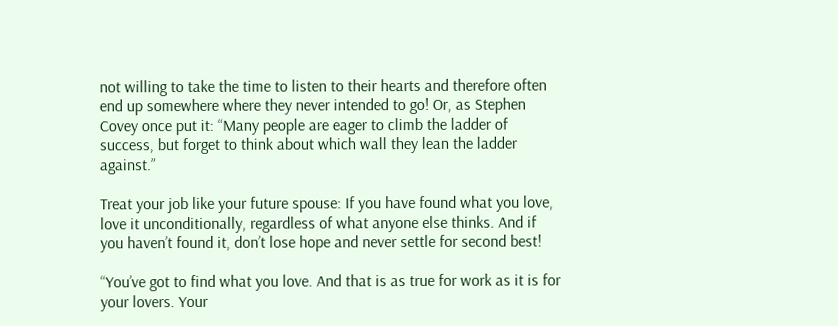not willing to take the time to listen to their hearts and therefore often end up somewhere where they never intended to go! Or, as Stephen Covey once put it: “Many people are eager to climb the ladder of success, but forget to think about which wall they lean the ladder against.”

Treat your job like your future spouse: If you have found what you love, love it unconditionally, regardless of what anyone else thinks. And if you haven’t found it, don’t lose hope and never settle for second best!

“You’ve got to find what you love. And that is as true for work as it is for your lovers. Your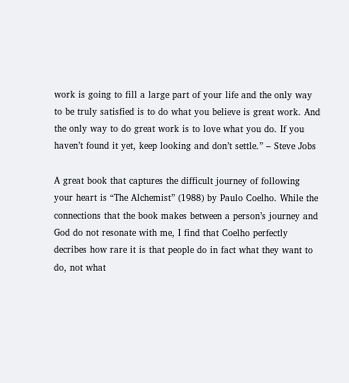work is going to fill a large part of your life and the only way to be truly satisfied is to do what you believe is great work. And the only way to do great work is to love what you do. If you haven’t found it yet, keep looking and don’t settle.” – Steve Jobs

A great book that captures the difficult journey of following your heart is “The Alchemist” (1988) by Paulo Coelho. While the connections that the book makes between a person’s journey and God do not resonate with me, I find that Coelho perfectly decribes how rare it is that people do in fact what they want to do, not what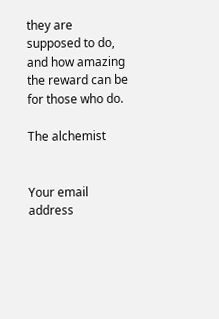they are supposed to do, and how amazing the reward can be for those who do.

The alchemist


Your email address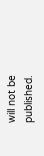will not be published.